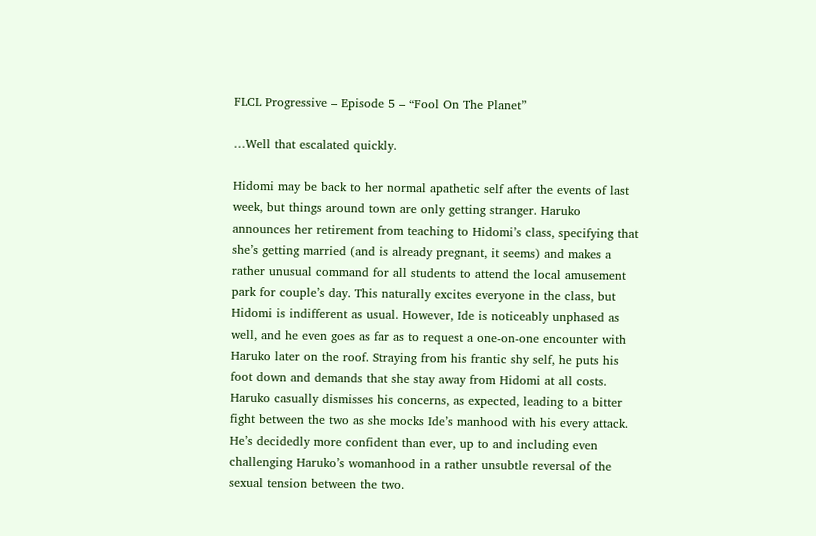FLCL Progressive – Episode 5 – “Fool On The Planet”

…Well that escalated quickly.

Hidomi may be back to her normal apathetic self after the events of last week, but things around town are only getting stranger. Haruko announces her retirement from teaching to Hidomi’s class, specifying that she’s getting married (and is already pregnant, it seems) and makes a rather unusual command for all students to attend the local amusement park for couple’s day. This naturally excites everyone in the class, but Hidomi is indifferent as usual. However, Ide is noticeably unphased as well, and he even goes as far as to request a one-on-one encounter with Haruko later on the roof. Straying from his frantic shy self, he puts his foot down and demands that she stay away from Hidomi at all costs. Haruko casually dismisses his concerns, as expected, leading to a bitter fight between the two as she mocks Ide’s manhood with his every attack. He’s decidedly more confident than ever, up to and including even challenging Haruko’s womanhood in a rather unsubtle reversal of the sexual tension between the two.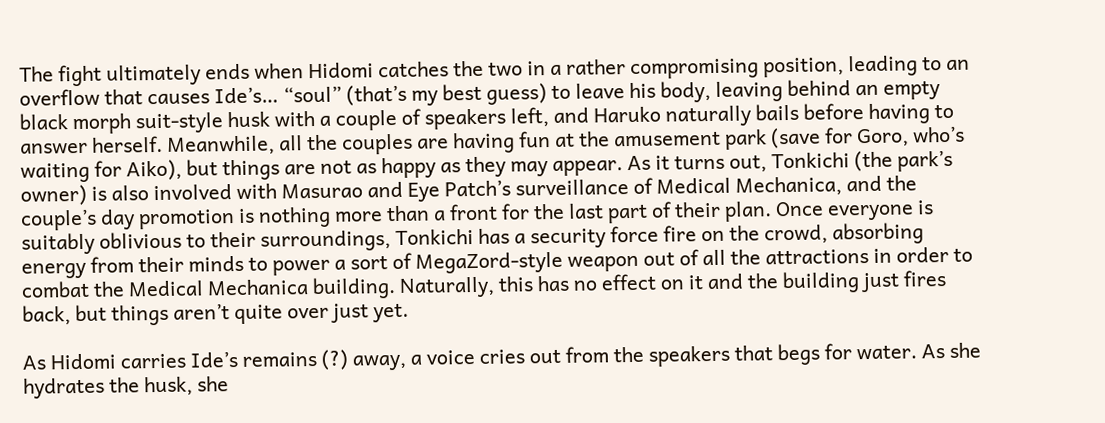The fight ultimately ends when Hidomi catches the two in a rather compromising position, leading to an overflow that causes Ide’s… “soul” (that’s my best guess) to leave his body, leaving behind an empty black morph suit-style husk with a couple of speakers left, and Haruko naturally bails before having to answer herself. Meanwhile, all the couples are having fun at the amusement park (save for Goro, who’s waiting for Aiko), but things are not as happy as they may appear. As it turns out, Tonkichi (the park’s owner) is also involved with Masurao and Eye Patch’s surveillance of Medical Mechanica, and the couple’s day promotion is nothing more than a front for the last part of their plan. Once everyone is suitably oblivious to their surroundings, Tonkichi has a security force fire on the crowd, absorbing energy from their minds to power a sort of MegaZord-style weapon out of all the attractions in order to combat the Medical Mechanica building. Naturally, this has no effect on it and the building just fires back, but things aren’t quite over just yet.

As Hidomi carries Ide’s remains (?) away, a voice cries out from the speakers that begs for water. As she hydrates the husk, she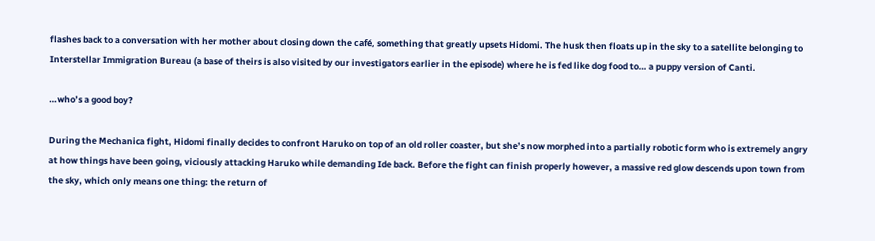flashes back to a conversation with her mother about closing down the café, something that greatly upsets Hidomi. The husk then floats up in the sky to a satellite belonging to Interstellar Immigration Bureau (a base of theirs is also visited by our investigators earlier in the episode) where he is fed like dog food to… a puppy version of Canti.

…who’s a good boy?

During the Mechanica fight, Hidomi finally decides to confront Haruko on top of an old roller coaster, but she’s now morphed into a partially robotic form who is extremely angry at how things have been going, viciously attacking Haruko while demanding Ide back. Before the fight can finish properly however, a massive red glow descends upon town from the sky, which only means one thing: the return of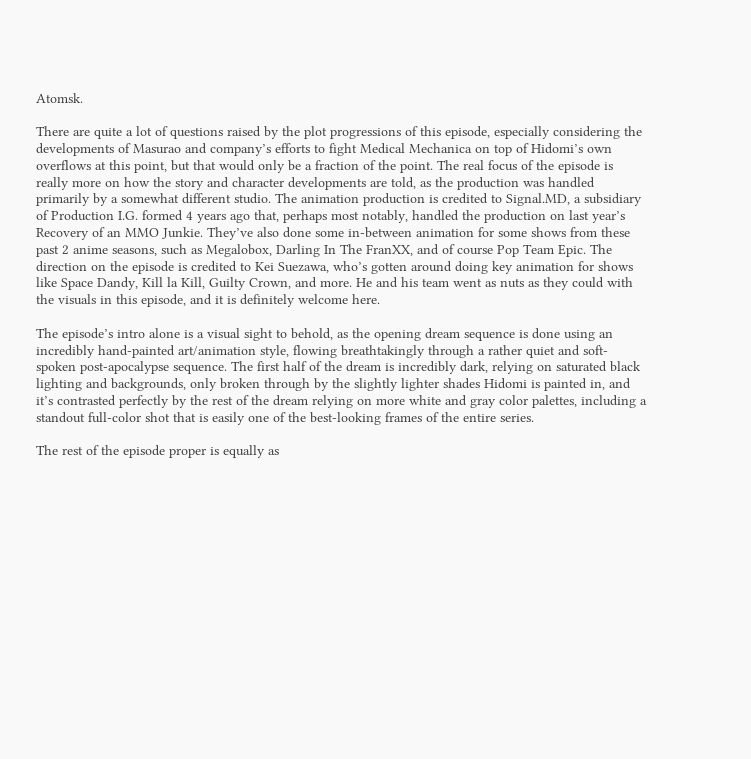Atomsk.

There are quite a lot of questions raised by the plot progressions of this episode, especially considering the developments of Masurao and company’s efforts to fight Medical Mechanica on top of Hidomi’s own overflows at this point, but that would only be a fraction of the point. The real focus of the episode is really more on how the story and character developments are told, as the production was handled primarily by a somewhat different studio. The animation production is credited to Signal.MD, a subsidiary of Production I.G. formed 4 years ago that, perhaps most notably, handled the production on last year’s Recovery of an MMO Junkie. They’ve also done some in-between animation for some shows from these past 2 anime seasons, such as Megalobox, Darling In The FranXX, and of course Pop Team Epic. The direction on the episode is credited to Kei Suezawa, who’s gotten around doing key animation for shows like Space Dandy, Kill la Kill, Guilty Crown, and more. He and his team went as nuts as they could with the visuals in this episode, and it is definitely welcome here.

The episode’s intro alone is a visual sight to behold, as the opening dream sequence is done using an incredibly hand-painted art/animation style, flowing breathtakingly through a rather quiet and soft-spoken post-apocalypse sequence. The first half of the dream is incredibly dark, relying on saturated black lighting and backgrounds, only broken through by the slightly lighter shades Hidomi is painted in, and it’s contrasted perfectly by the rest of the dream relying on more white and gray color palettes, including a standout full-color shot that is easily one of the best-looking frames of the entire series.

The rest of the episode proper is equally as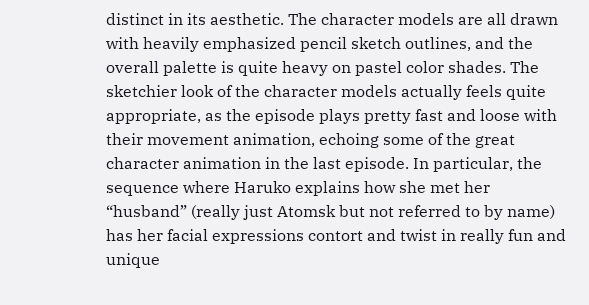distinct in its aesthetic. The character models are all drawn with heavily emphasized pencil sketch outlines, and the overall palette is quite heavy on pastel color shades. The sketchier look of the character models actually feels quite appropriate, as the episode plays pretty fast and loose with their movement animation, echoing some of the great character animation in the last episode. In particular, the sequence where Haruko explains how she met her “husband” (really just Atomsk but not referred to by name) has her facial expressions contort and twist in really fun and unique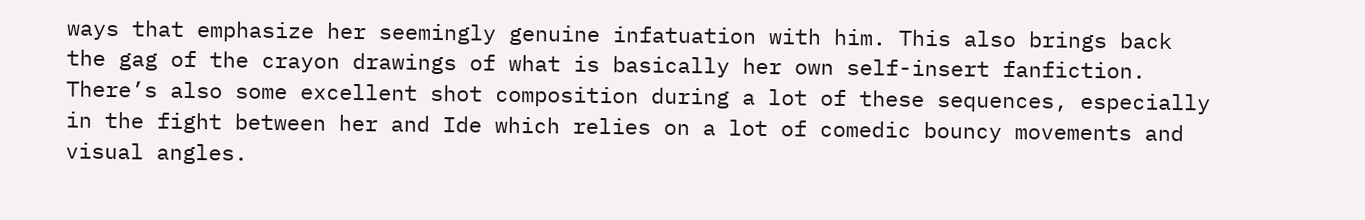ways that emphasize her seemingly genuine infatuation with him. This also brings back the gag of the crayon drawings of what is basically her own self-insert fanfiction. There’s also some excellent shot composition during a lot of these sequences, especially in the fight between her and Ide which relies on a lot of comedic bouncy movements and visual angles.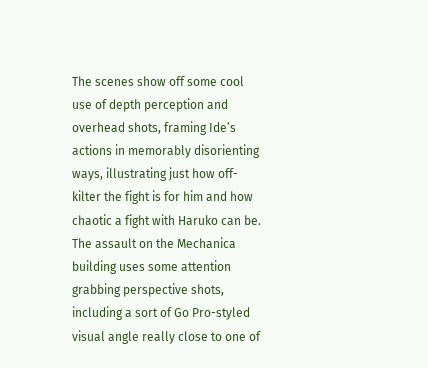The scenes show off some cool use of depth perception and overhead shots, framing Ide’s actions in memorably disorienting ways, illustrating just how off-kilter the fight is for him and how chaotic a fight with Haruko can be. The assault on the Mechanica building uses some attention grabbing perspective shots, including a sort of Go Pro-styled visual angle really close to one of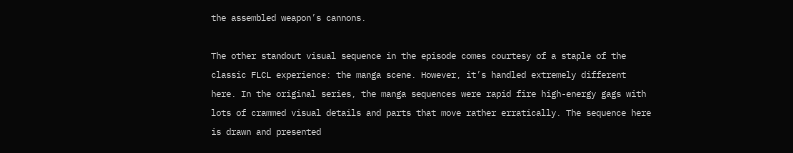the assembled weapon’s cannons.

The other standout visual sequence in the episode comes courtesy of a staple of the classic FLCL experience: the manga scene. However, it’s handled extremely different here. In the original series, the manga sequences were rapid fire high-energy gags with lots of crammed visual details and parts that move rather erratically. The sequence here is drawn and presented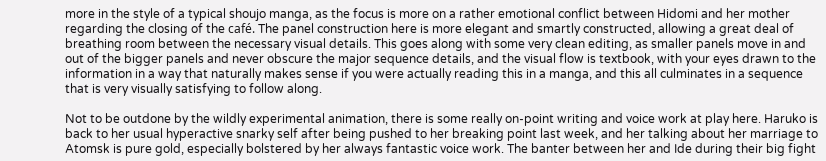more in the style of a typical shoujo manga, as the focus is more on a rather emotional conflict between Hidomi and her mother regarding the closing of the café. The panel construction here is more elegant and smartly constructed, allowing a great deal of breathing room between the necessary visual details. This goes along with some very clean editing, as smaller panels move in and out of the bigger panels and never obscure the major sequence details, and the visual flow is textbook, with your eyes drawn to the information in a way that naturally makes sense if you were actually reading this in a manga, and this all culminates in a sequence that is very visually satisfying to follow along.

Not to be outdone by the wildly experimental animation, there is some really on-point writing and voice work at play here. Haruko is back to her usual hyperactive snarky self after being pushed to her breaking point last week, and her talking about her marriage to Atomsk is pure gold, especially bolstered by her always fantastic voice work. The banter between her and Ide during their big fight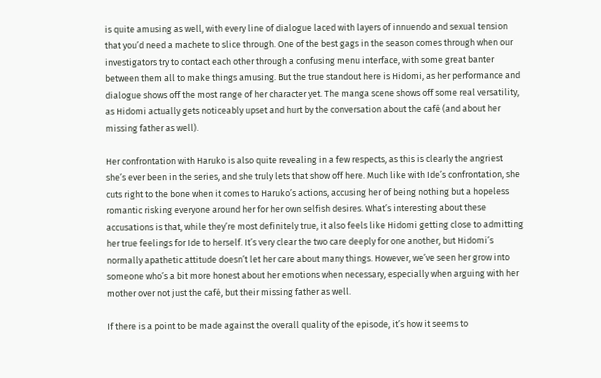is quite amusing as well, with every line of dialogue laced with layers of innuendo and sexual tension that you’d need a machete to slice through. One of the best gags in the season comes through when our investigators try to contact each other through a confusing menu interface, with some great banter between them all to make things amusing. But the true standout here is Hidomi, as her performance and dialogue shows off the most range of her character yet. The manga scene shows off some real versatility, as Hidomi actually gets noticeably upset and hurt by the conversation about the café (and about her missing father as well).

Her confrontation with Haruko is also quite revealing in a few respects, as this is clearly the angriest she’s ever been in the series, and she truly lets that show off here. Much like with Ide’s confrontation, she cuts right to the bone when it comes to Haruko’s actions, accusing her of being nothing but a hopeless romantic risking everyone around her for her own selfish desires. What’s interesting about these accusations is that, while they’re most definitely true, it also feels like Hidomi getting close to admitting her true feelings for Ide to herself. It’s very clear the two care deeply for one another, but Hidomi’s normally apathetic attitude doesn’t let her care about many things. However, we’ve seen her grow into someone who’s a bit more honest about her emotions when necessary, especially when arguing with her mother over not just the café, but their missing father as well.

If there is a point to be made against the overall quality of the episode, it’s how it seems to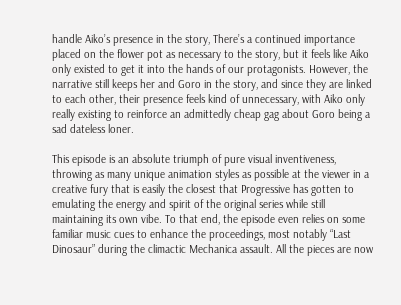handle Aiko’s presence in the story, There’s a continued importance placed on the flower pot as necessary to the story, but it feels like Aiko only existed to get it into the hands of our protagonists. However, the narrative still keeps her and Goro in the story, and since they are linked to each other, their presence feels kind of unnecessary, with Aiko only really existing to reinforce an admittedly cheap gag about Goro being a sad dateless loner.

This episode is an absolute triumph of pure visual inventiveness, throwing as many unique animation styles as possible at the viewer in a creative fury that is easily the closest that Progressive has gotten to emulating the energy and spirit of the original series while still maintaining its own vibe. To that end, the episode even relies on some familiar music cues to enhance the proceedings, most notably “Last Dinosaur” during the climactic Mechanica assault. All the pieces are now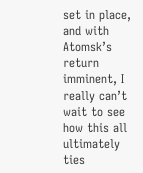set in place, and with Atomsk’s return imminent, I really can’t wait to see how this all ultimately ties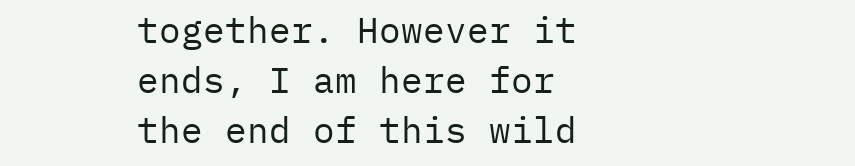together. However it ends, I am here for the end of this wild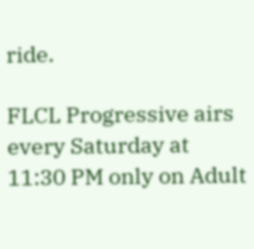ride.

FLCL Progressive airs every Saturday at 11:30 PM only on Adult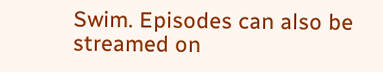Swim. Episodes can also be streamed on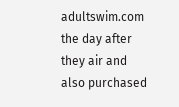adultswim.com the day after they air and also purchased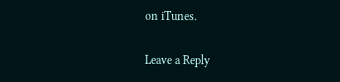on iTunes.

Leave a Reply